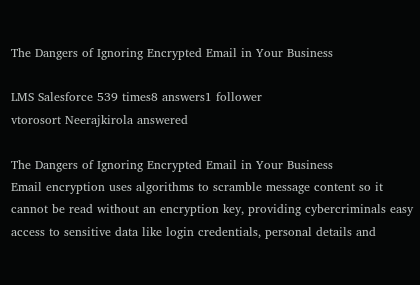The Dangers of Ignoring Encrypted Email in Your Business

LMS Salesforce 539 times8 answers1 follower
vtorosort Neerajkirola answered

The Dangers of Ignoring Encrypted Email in Your Business
Email encryption uses algorithms to scramble message content so it cannot be read without an encryption key, providing cybercriminals easy access to sensitive data like login credentials, personal details and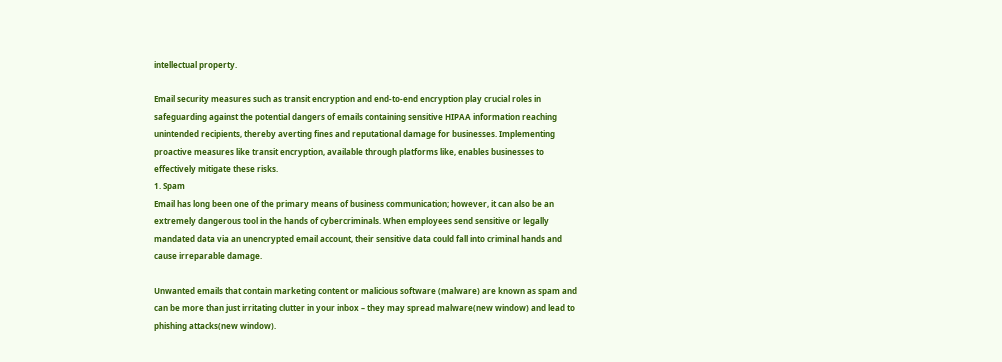intellectual property.

Email security measures such as transit encryption and end-to-end encryption play crucial roles in safeguarding against the potential dangers of emails containing sensitive HIPAA information reaching unintended recipients, thereby averting fines and reputational damage for businesses. Implementing proactive measures like transit encryption, available through platforms like, enables businesses to effectively mitigate these risks.
1. Spam
Email has long been one of the primary means of business communication; however, it can also be an extremely dangerous tool in the hands of cybercriminals. When employees send sensitive or legally mandated data via an unencrypted email account, their sensitive data could fall into criminal hands and cause irreparable damage.

Unwanted emails that contain marketing content or malicious software (malware) are known as spam and can be more than just irritating clutter in your inbox – they may spread malware(new window) and lead to phishing attacks(new window).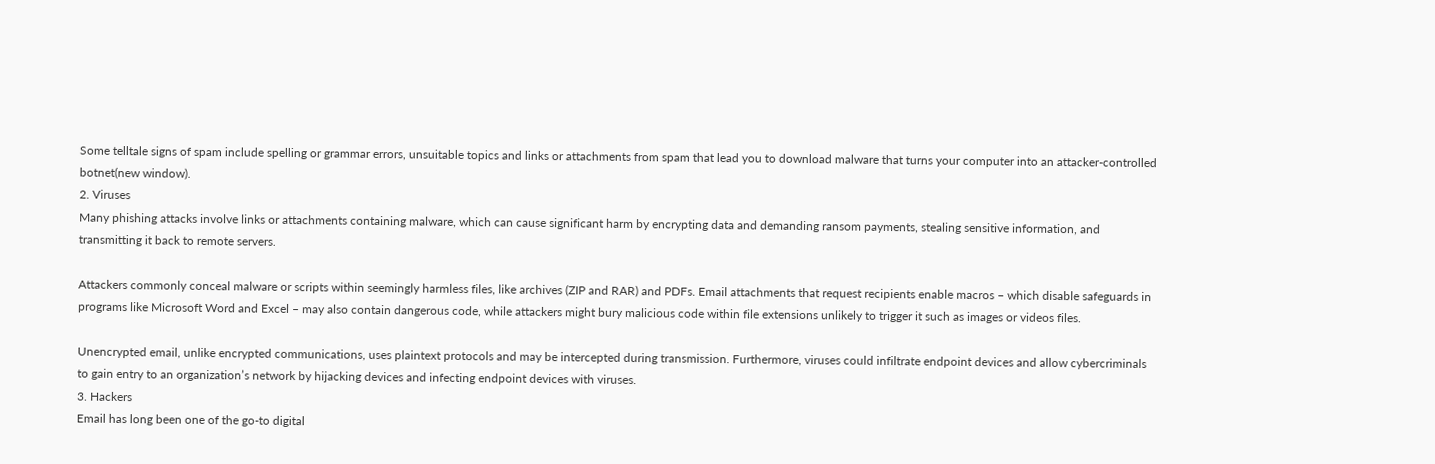Some telltale signs of spam include spelling or grammar errors, unsuitable topics and links or attachments from spam that lead you to download malware that turns your computer into an attacker-controlled botnet(new window).
2. Viruses
Many phishing attacks involve links or attachments containing malware, which can cause significant harm by encrypting data and demanding ransom payments, stealing sensitive information, and transmitting it back to remote servers.

Attackers commonly conceal malware or scripts within seemingly harmless files, like archives (ZIP and RAR) and PDFs. Email attachments that request recipients enable macros – which disable safeguards in programs like Microsoft Word and Excel – may also contain dangerous code, while attackers might bury malicious code within file extensions unlikely to trigger it such as images or videos files.

Unencrypted email, unlike encrypted communications, uses plaintext protocols and may be intercepted during transmission. Furthermore, viruses could infiltrate endpoint devices and allow cybercriminals to gain entry to an organization’s network by hijacking devices and infecting endpoint devices with viruses.
3. Hackers
Email has long been one of the go-to digital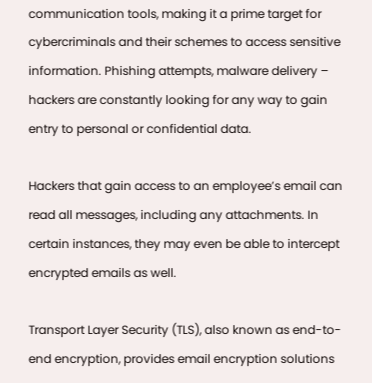communication tools, making it a prime target for cybercriminals and their schemes to access sensitive information. Phishing attempts, malware delivery – hackers are constantly looking for any way to gain entry to personal or confidential data.

Hackers that gain access to an employee’s email can read all messages, including any attachments. In certain instances, they may even be able to intercept encrypted emails as well.

Transport Layer Security (TLS), also known as end-to-end encryption, provides email encryption solutions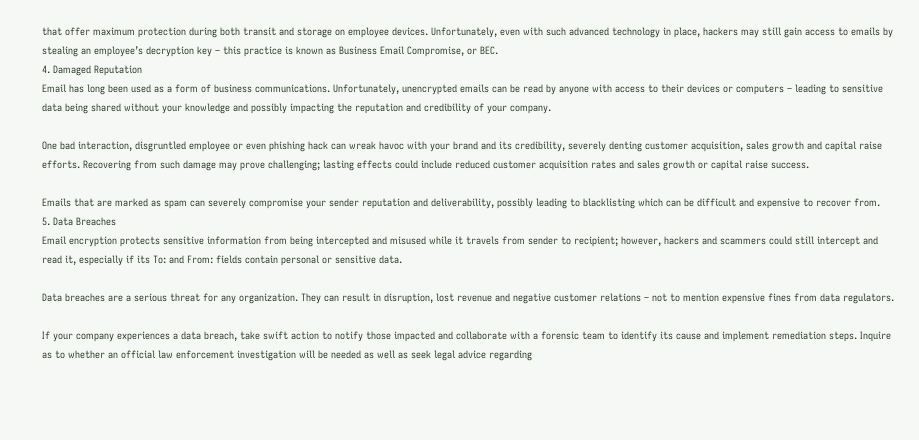that offer maximum protection during both transit and storage on employee devices. Unfortunately, even with such advanced technology in place, hackers may still gain access to emails by stealing an employee’s decryption key – this practice is known as Business Email Compromise, or BEC.
4. Damaged Reputation
Email has long been used as a form of business communications. Unfortunately, unencrypted emails can be read by anyone with access to their devices or computers – leading to sensitive data being shared without your knowledge and possibly impacting the reputation and credibility of your company.

One bad interaction, disgruntled employee or even phishing hack can wreak havoc with your brand and its credibility, severely denting customer acquisition, sales growth and capital raise efforts. Recovering from such damage may prove challenging; lasting effects could include reduced customer acquisition rates and sales growth or capital raise success.

Emails that are marked as spam can severely compromise your sender reputation and deliverability, possibly leading to blacklisting which can be difficult and expensive to recover from.
5. Data Breaches
Email encryption protects sensitive information from being intercepted and misused while it travels from sender to recipient; however, hackers and scammers could still intercept and read it, especially if its To: and From: fields contain personal or sensitive data.

Data breaches are a serious threat for any organization. They can result in disruption, lost revenue and negative customer relations – not to mention expensive fines from data regulators.

If your company experiences a data breach, take swift action to notify those impacted and collaborate with a forensic team to identify its cause and implement remediation steps. Inquire as to whether an official law enforcement investigation will be needed as well as seek legal advice regarding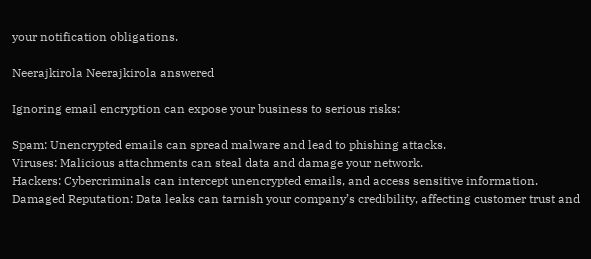your notification obligations.

Neerajkirola Neerajkirola answered

Ignoring email encryption can expose your business to serious risks:

Spam: Unencrypted emails can spread malware and lead to phishing attacks.
Viruses: Malicious attachments can steal data and damage your network.
Hackers: Cybercriminals can intercept unencrypted emails, and access sensitive information.
Damaged Reputation: Data leaks can tarnish your company’s credibility, affecting customer trust and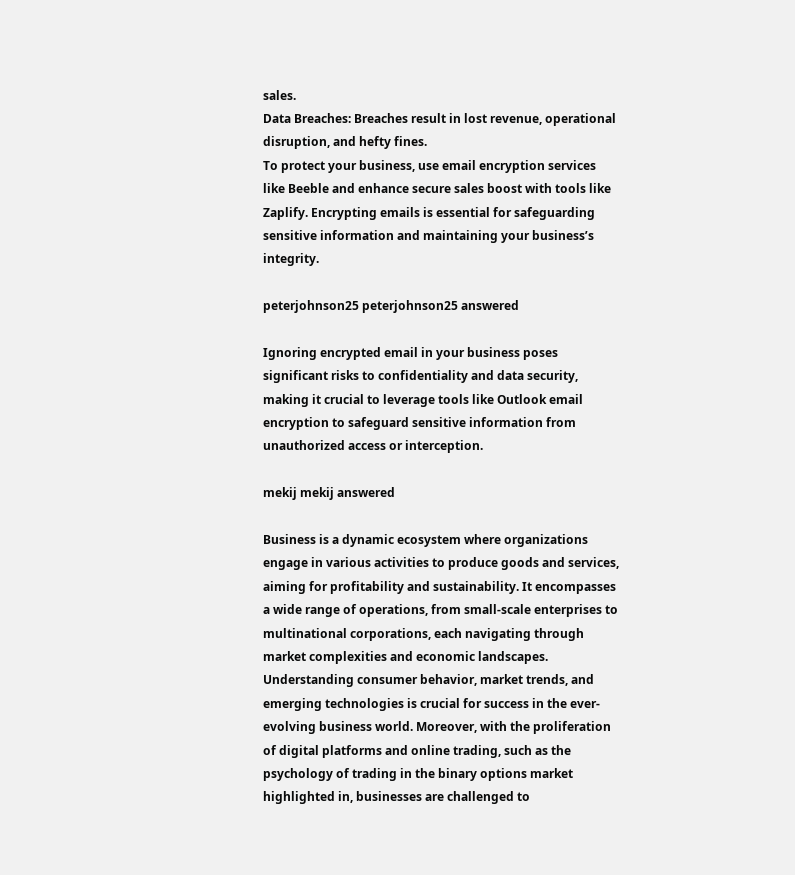sales.
Data Breaches: Breaches result in lost revenue, operational disruption, and hefty fines.
To protect your business, use email encryption services like Beeble and enhance secure sales boost with tools like Zaplify. Encrypting emails is essential for safeguarding sensitive information and maintaining your business’s integrity.

peterjohnson25 peterjohnson25 answered

Ignoring encrypted email in your business poses significant risks to confidentiality and data security, making it crucial to leverage tools like Outlook email encryption to safeguard sensitive information from unauthorized access or interception.

mekij mekij answered

Business is a dynamic ecosystem where organizations engage in various activities to produce goods and services, aiming for profitability and sustainability. It encompasses a wide range of operations, from small-scale enterprises to multinational corporations, each navigating through market complexities and economic landscapes. Understanding consumer behavior, market trends, and emerging technologies is crucial for success in the ever-evolving business world. Moreover, with the proliferation of digital platforms and online trading, such as the psychology of trading in the binary options market highlighted in, businesses are challenged to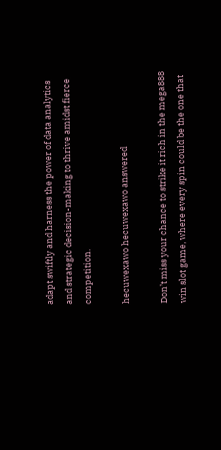adapt swiftly and harness the power of data analytics and strategic decision-making to thrive amidst fierce competition.

hecuwexawo hecuwexawo answered

Don’t miss your chance to strike it rich in the mega888 win slot game, where every spin could be the one that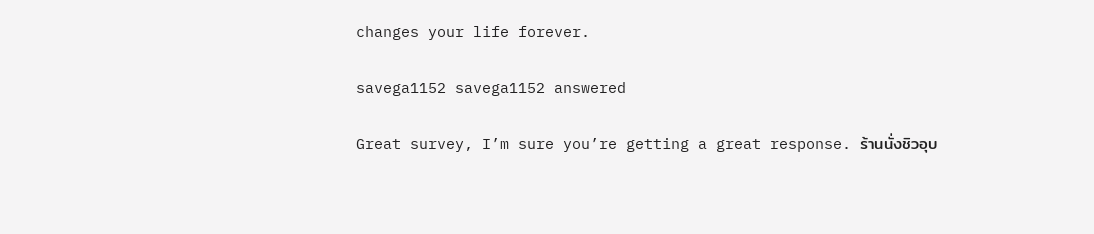changes your life forever.

savega1152 savega1152 answered

Great survey, I’m sure you’re getting a great response. ร้านนั่งชิวอุบ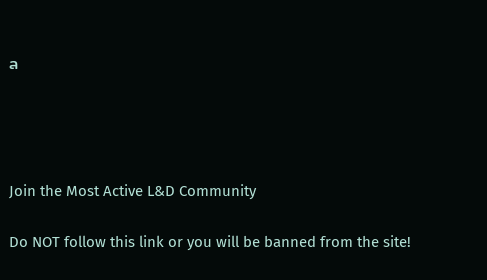ล




Join the Most Active L&D Community

Do NOT follow this link or you will be banned from the site!